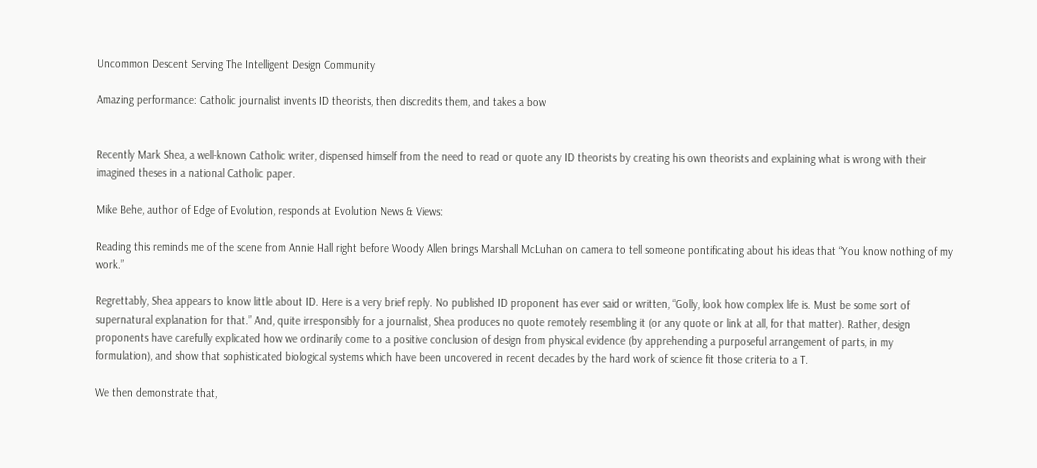Uncommon Descent Serving The Intelligent Design Community

Amazing performance: Catholic journalist invents ID theorists, then discredits them, and takes a bow


Recently Mark Shea, a well-known Catholic writer, dispensed himself from the need to read or quote any ID theorists by creating his own theorists and explaining what is wrong with their imagined theses in a national Catholic paper.

Mike Behe, author of Edge of Evolution, responds at Evolution News & Views:

Reading this reminds me of the scene from Annie Hall right before Woody Allen brings Marshall McLuhan on camera to tell someone pontificating about his ideas that “You know nothing of my work.”

Regrettably, Shea appears to know little about ID. Here is a very brief reply. No published ID proponent has ever said or written, “Golly, look how complex life is. Must be some sort of supernatural explanation for that.” And, quite irresponsibly for a journalist, Shea produces no quote remotely resembling it (or any quote or link at all, for that matter). Rather, design proponents have carefully explicated how we ordinarily come to a positive conclusion of design from physical evidence (by apprehending a purposeful arrangement of parts, in my formulation), and show that sophisticated biological systems which have been uncovered in recent decades by the hard work of science fit those criteria to a T.

We then demonstrate that,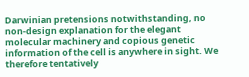Darwinian pretensions notwithstanding, no non-design explanation for the elegant molecular machinery and copious genetic information of the cell is anywhere in sight. We therefore tentatively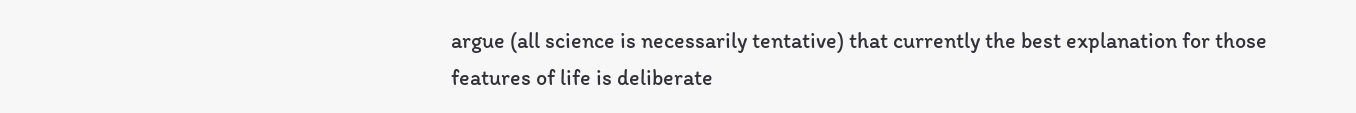argue (all science is necessarily tentative) that currently the best explanation for those features of life is deliberate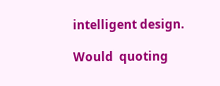intelligent design.

Would  quoting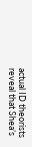actual ID theorists reveal that Shea’s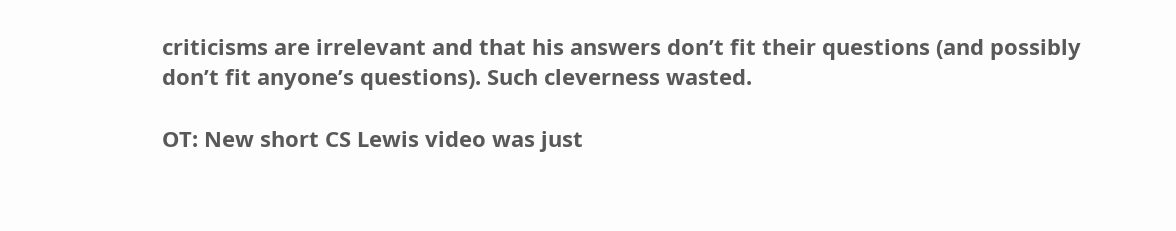criticisms are irrelevant and that his answers don’t fit their questions (and possibly don’t fit anyone’s questions). Such cleverness wasted.

OT: New short CS Lewis video was just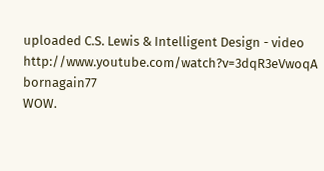uploaded C.S. Lewis & Intelligent Design - video http://www.youtube.com/watch?v=3dqR3eVwoqA bornagain77
WOW.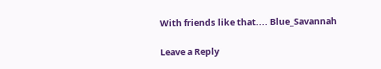With friends like that.... Blue_Savannah

Leave a Reply